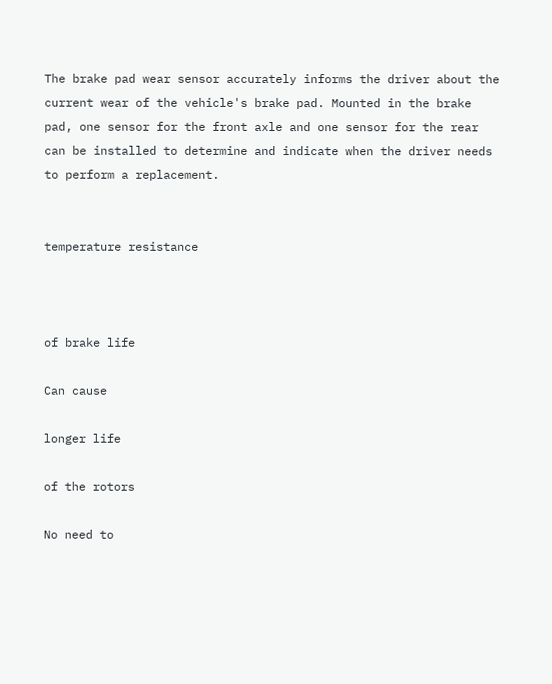The brake pad wear sensor accurately informs the driver about the current wear of the vehicle's brake pad. Mounted in the brake pad, one sensor for the front axle and one sensor for the rear can be installed to determine and indicate when the driver needs to perform a replacement.


temperature resistance



of brake life

Can cause

longer life

of the rotors

No need to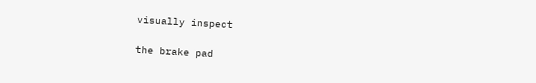visually inspect

the brake pad